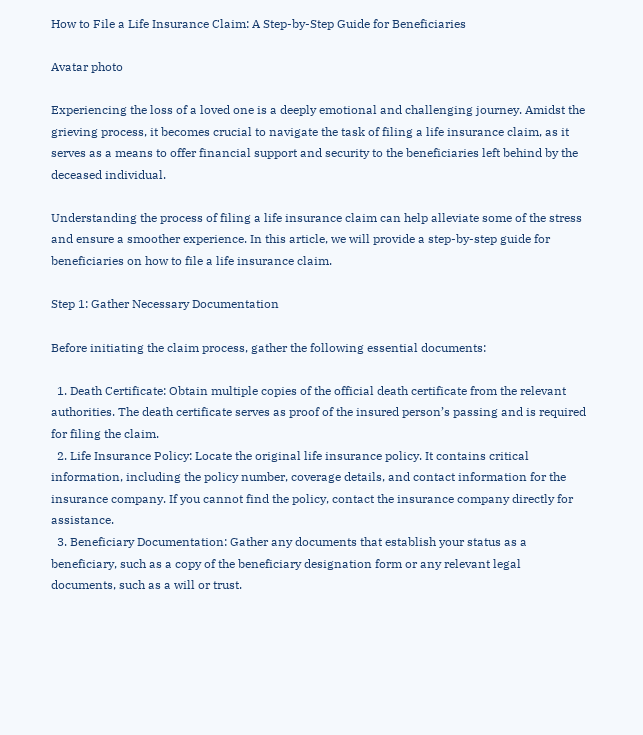How to File a Life Insurance Claim: A Step-by-Step Guide for Beneficiaries

Avatar photo

Experiencing the loss of a loved one is a deeply emotional and challenging journey. Amidst the grieving process, it becomes crucial to navigate the task of filing a life insurance claim, as it serves as a means to offer financial support and security to the beneficiaries left behind by the deceased individual.

Understanding the process of filing a life insurance claim can help alleviate some of the stress and ensure a smoother experience. In this article, we will provide a step-by-step guide for beneficiaries on how to file a life insurance claim.

Step 1: Gather Necessary Documentation

Before initiating the claim process, gather the following essential documents:

  1. Death Certificate: Obtain multiple copies of the official death certificate from the relevant authorities. The death certificate serves as proof of the insured person’s passing and is required for filing the claim.
  2. Life Insurance Policy: Locate the original life insurance policy. It contains critical information, including the policy number, coverage details, and contact information for the insurance company. If you cannot find the policy, contact the insurance company directly for assistance.
  3. Beneficiary Documentation: Gather any documents that establish your status as a beneficiary, such as a copy of the beneficiary designation form or any relevant legal documents, such as a will or trust.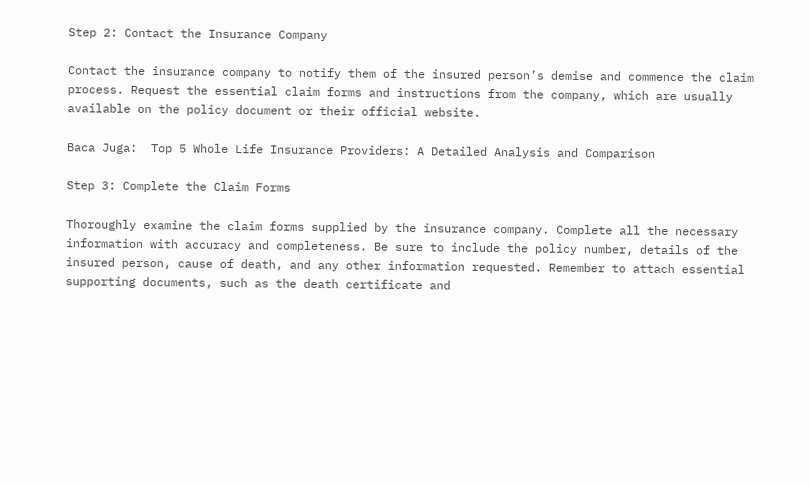Step 2: Contact the Insurance Company

Contact the insurance company to notify them of the insured person’s demise and commence the claim process. Request the essential claim forms and instructions from the company, which are usually available on the policy document or their official website.

Baca Juga:  Top 5 Whole Life Insurance Providers: A Detailed Analysis and Comparison

Step 3: Complete the Claim Forms

Thoroughly examine the claim forms supplied by the insurance company. Complete all the necessary information with accuracy and completeness. Be sure to include the policy number, details of the insured person, cause of death, and any other information requested. Remember to attach essential supporting documents, such as the death certificate and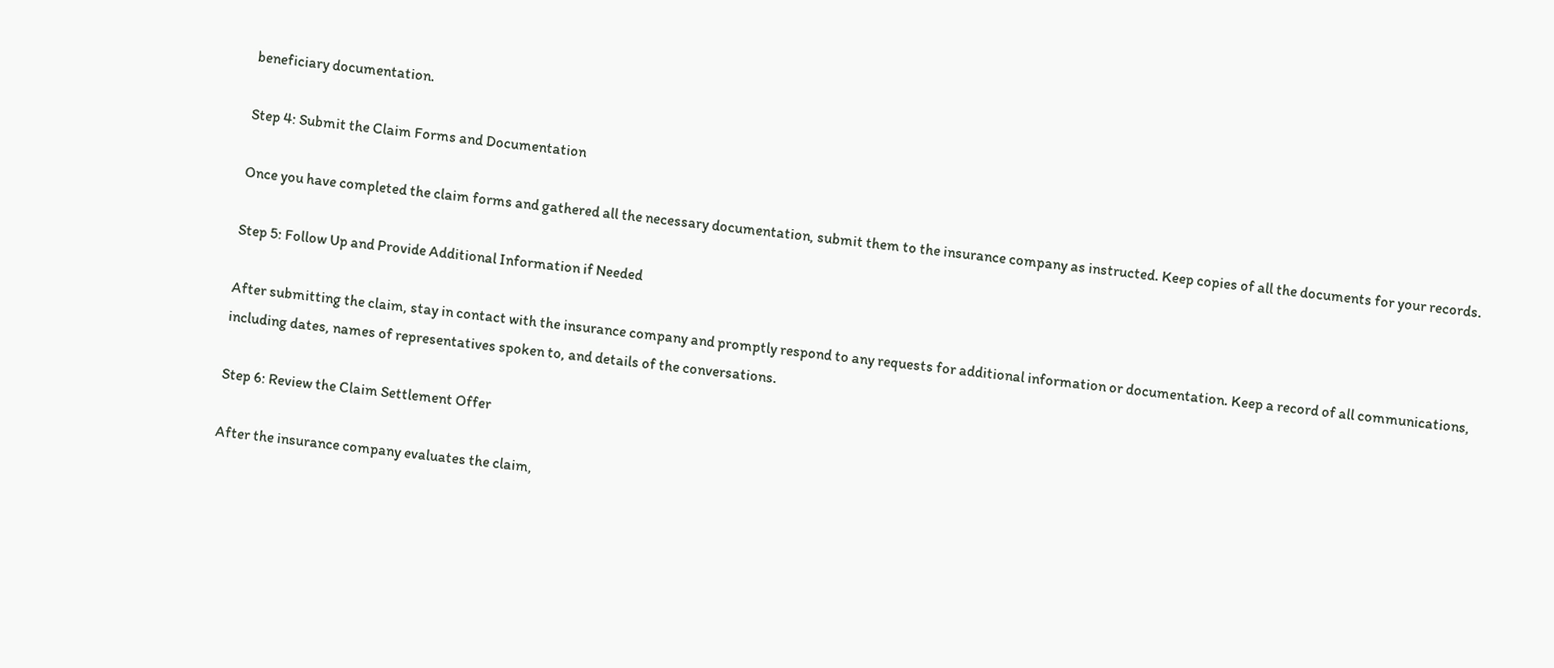beneficiary documentation.

Step 4: Submit the Claim Forms and Documentation

Once you have completed the claim forms and gathered all the necessary documentation, submit them to the insurance company as instructed. Keep copies of all the documents for your records.

Step 5: Follow Up and Provide Additional Information if Needed

After submitting the claim, stay in contact with the insurance company and promptly respond to any requests for additional information or documentation. Keep a record of all communications, including dates, names of representatives spoken to, and details of the conversations.

Step 6: Review the Claim Settlement Offer

After the insurance company evaluates the claim,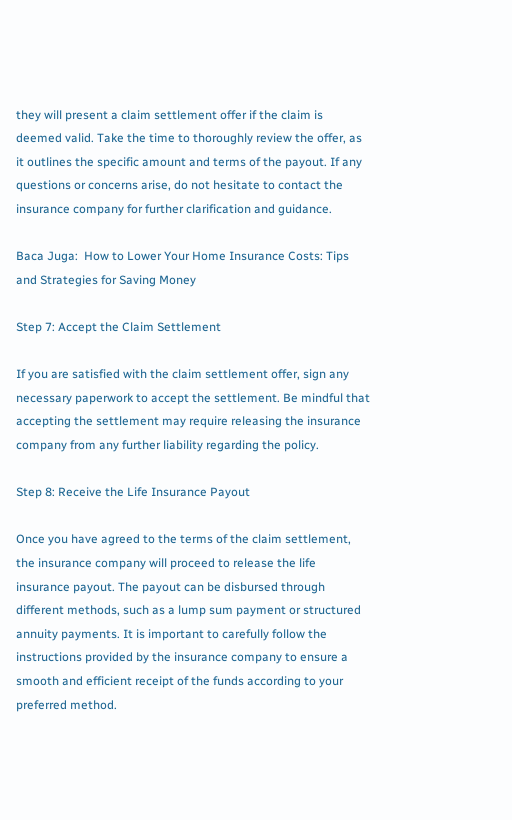they will present a claim settlement offer if the claim is deemed valid. Take the time to thoroughly review the offer, as it outlines the specific amount and terms of the payout. If any questions or concerns arise, do not hesitate to contact the insurance company for further clarification and guidance.

Baca Juga:  How to Lower Your Home Insurance Costs: Tips and Strategies for Saving Money

Step 7: Accept the Claim Settlement

If you are satisfied with the claim settlement offer, sign any necessary paperwork to accept the settlement. Be mindful that accepting the settlement may require releasing the insurance company from any further liability regarding the policy.

Step 8: Receive the Life Insurance Payout

Once you have agreed to the terms of the claim settlement, the insurance company will proceed to release the life insurance payout. The payout can be disbursed through different methods, such as a lump sum payment or structured annuity payments. It is important to carefully follow the instructions provided by the insurance company to ensure a smooth and efficient receipt of the funds according to your preferred method.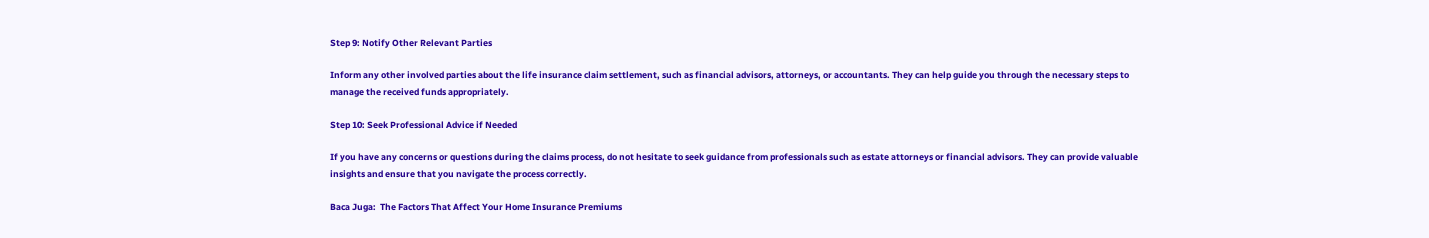Step 9: Notify Other Relevant Parties

Inform any other involved parties about the life insurance claim settlement, such as financial advisors, attorneys, or accountants. They can help guide you through the necessary steps to manage the received funds appropriately.

Step 10: Seek Professional Advice if Needed

If you have any concerns or questions during the claims process, do not hesitate to seek guidance from professionals such as estate attorneys or financial advisors. They can provide valuable insights and ensure that you navigate the process correctly.

Baca Juga:  The Factors That Affect Your Home Insurance Premiums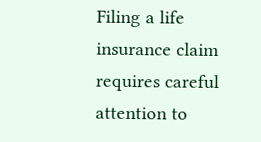Filing a life insurance claim requires careful attention to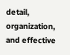detail, organization, and effective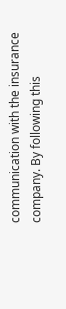communication with the insurance company. By following this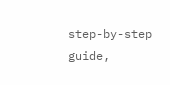step-by-step guide,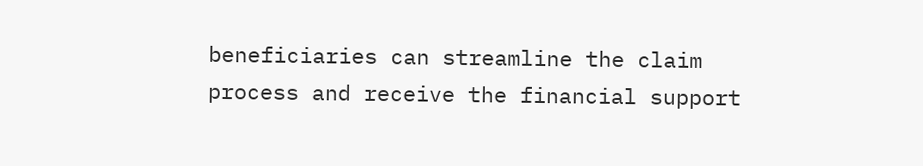beneficiaries can streamline the claim process and receive the financial support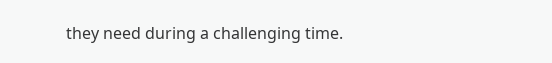they need during a challenging time.